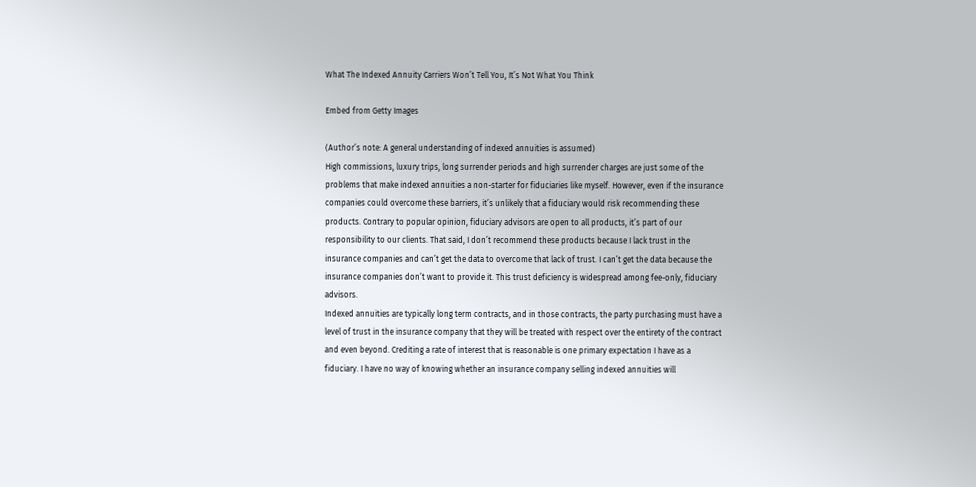What The Indexed Annuity Carriers Won’t Tell You, It’s Not What You Think

Embed from Getty Images

(Author’s note: A general understanding of indexed annuities is assumed)
High commissions, luxury trips, long surrender periods and high surrender charges are just some of the problems that make indexed annuities a non-starter for fiduciaries like myself. However, even if the insurance companies could overcome these barriers, it’s unlikely that a fiduciary would risk recommending these products. Contrary to popular opinion, fiduciary advisors are open to all products, it’s part of our responsibility to our clients. That said, I don’t recommend these products because I lack trust in the insurance companies and can’t get the data to overcome that lack of trust. I can’t get the data because the insurance companies don’t want to provide it. This trust deficiency is widespread among fee-only, fiduciary advisors.
Indexed annuities are typically long term contracts, and in those contracts, the party purchasing must have a level of trust in the insurance company that they will be treated with respect over the entirety of the contract and even beyond. Crediting a rate of interest that is reasonable is one primary expectation I have as a fiduciary. I have no way of knowing whether an insurance company selling indexed annuities will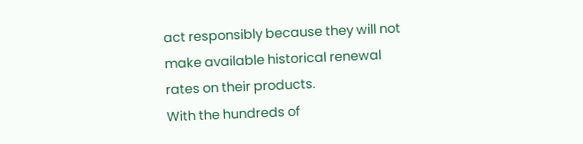act responsibly because they will not make available historical renewal rates on their products.
With the hundreds of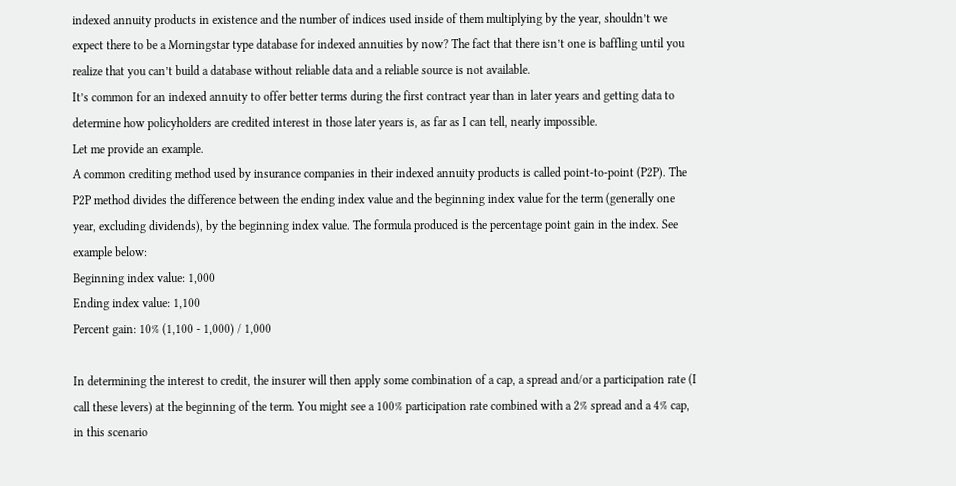indexed annuity products in existence and the number of indices used inside of them multiplying by the year, shouldn’t we expect there to be a Morningstar type database for indexed annuities by now? The fact that there isn’t one is baffling until you realize that you can’t build a database without reliable data and a reliable source is not available.
It’s common for an indexed annuity to offer better terms during the first contract year than in later years and getting data to determine how policyholders are credited interest in those later years is, as far as I can tell, nearly impossible.
Let me provide an example.
A common crediting method used by insurance companies in their indexed annuity products is called point-to-point (P2P). The P2P method divides the difference between the ending index value and the beginning index value for the term (generally one year, excluding dividends), by the beginning index value. The formula produced is the percentage point gain in the index. See example below:
Beginning index value: 1,000
Ending index value: 1,100
Percent gain: 10% (1,100 - 1,000) / 1,000

In determining the interest to credit, the insurer will then apply some combination of a cap, a spread and/or a participation rate (I call these levers) at the beginning of the term. You might see a 100% participation rate combined with a 2% spread and a 4% cap, in this scenario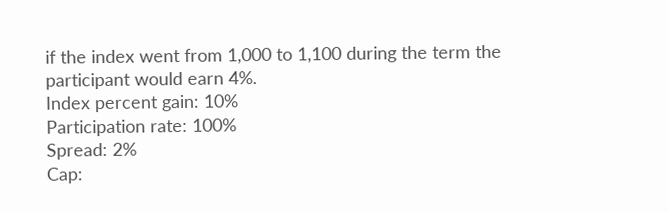if the index went from 1,000 to 1,100 during the term the participant would earn 4%.
Index percent gain: 10%
Participation rate: 100%
Spread: 2%
Cap: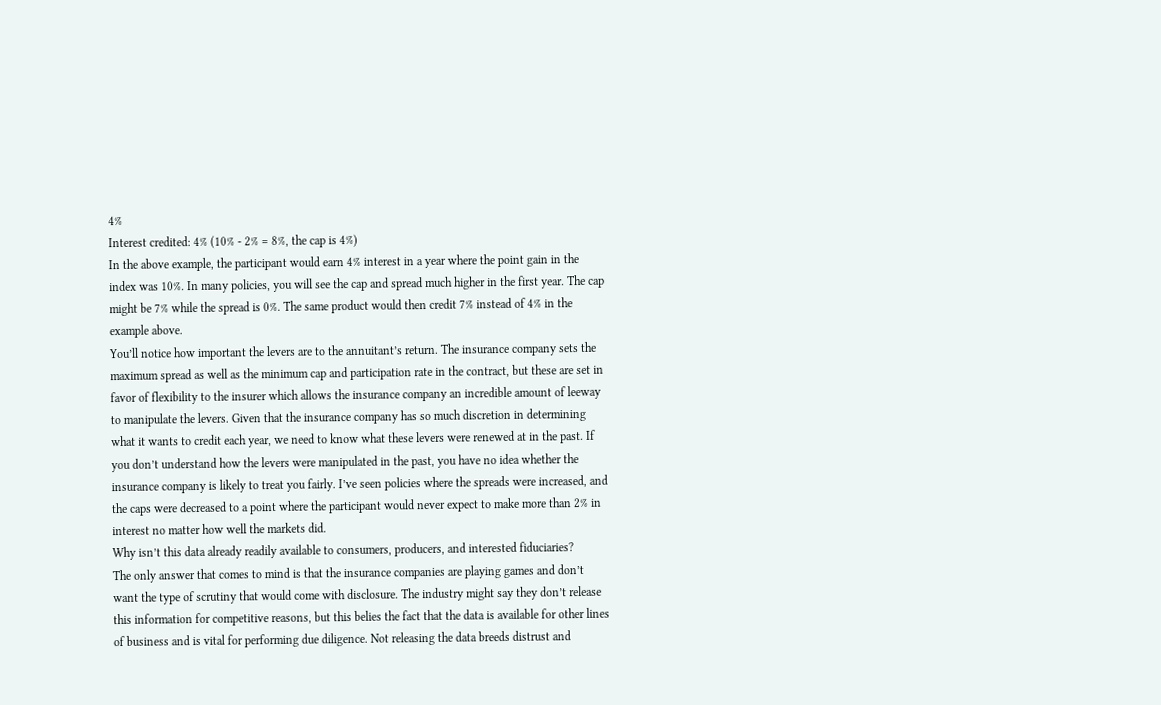4%
Interest credited: 4% (10% - 2% = 8%, the cap is 4%)
In the above example, the participant would earn 4% interest in a year where the point gain in the index was 10%. In many policies, you will see the cap and spread much higher in the first year. The cap might be 7% while the spread is 0%. The same product would then credit 7% instead of 4% in the example above.
You’ll notice how important the levers are to the annuitant’s return. The insurance company sets the maximum spread as well as the minimum cap and participation rate in the contract, but these are set in favor of flexibility to the insurer which allows the insurance company an incredible amount of leeway to manipulate the levers. Given that the insurance company has so much discretion in determining what it wants to credit each year, we need to know what these levers were renewed at in the past. If you don’t understand how the levers were manipulated in the past, you have no idea whether the insurance company is likely to treat you fairly. I’ve seen policies where the spreads were increased, and the caps were decreased to a point where the participant would never expect to make more than 2% in interest no matter how well the markets did.
Why isn’t this data already readily available to consumers, producers, and interested fiduciaries?
The only answer that comes to mind is that the insurance companies are playing games and don’t want the type of scrutiny that would come with disclosure. The industry might say they don’t release this information for competitive reasons, but this belies the fact that the data is available for other lines of business and is vital for performing due diligence. Not releasing the data breeds distrust and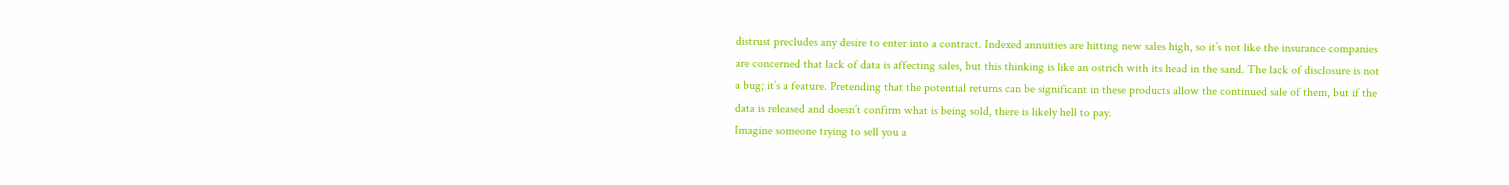distrust precludes any desire to enter into a contract. Indexed annuities are hitting new sales high, so it’s not like the insurance companies are concerned that lack of data is affecting sales, but this thinking is like an ostrich with its head in the sand. The lack of disclosure is not a bug; it’s a feature. Pretending that the potential returns can be significant in these products allow the continued sale of them, but if the data is released and doesn’t confirm what is being sold, there is likely hell to pay.
Imagine someone trying to sell you a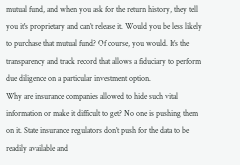mutual fund, and when you ask for the return history, they tell you it's proprietary and can’t release it. Would you be less likely to purchase that mutual fund? Of course, you would. It’s the transparency and track record that allows a fiduciary to perform due diligence on a particular investment option.
Why are insurance companies allowed to hide such vital information or make it difficult to get? No one is pushing them on it. State insurance regulators don’t push for the data to be readily available and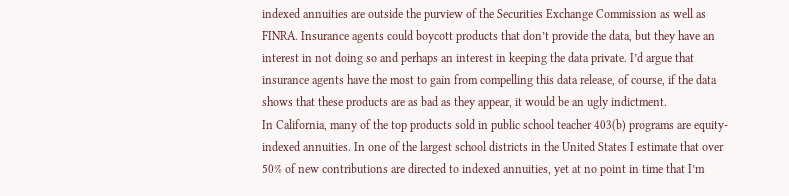indexed annuities are outside the purview of the Securities Exchange Commission as well as FINRA. Insurance agents could boycott products that don’t provide the data, but they have an interest in not doing so and perhaps an interest in keeping the data private. I’d argue that insurance agents have the most to gain from compelling this data release, of course, if the data shows that these products are as bad as they appear, it would be an ugly indictment.
In California, many of the top products sold in public school teacher 403(b) programs are equity-indexed annuities. In one of the largest school districts in the United States I estimate that over 50% of new contributions are directed to indexed annuities, yet at no point in time that I’m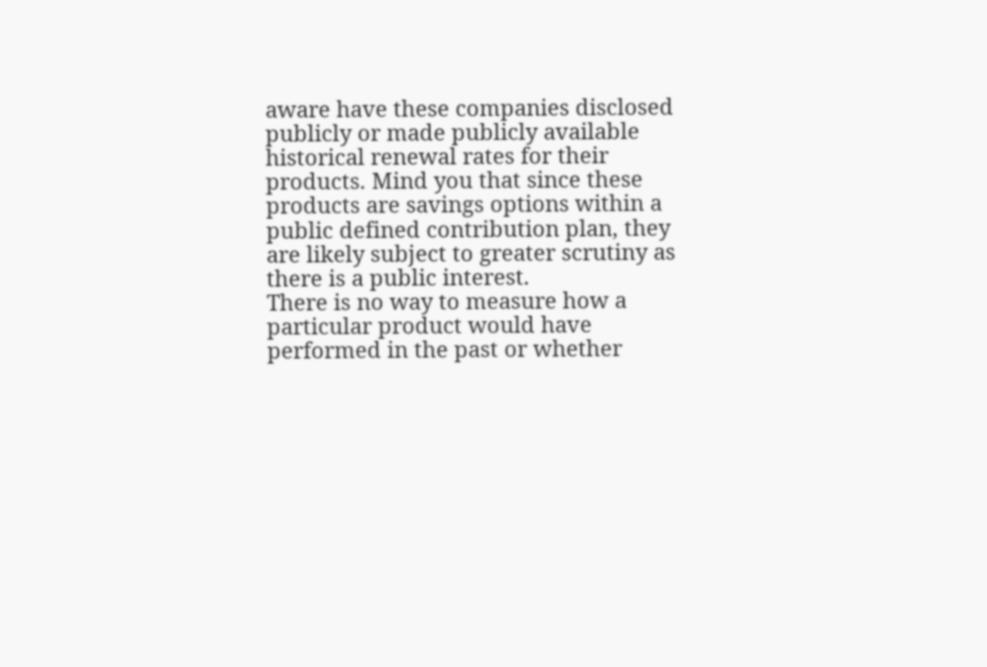aware have these companies disclosed publicly or made publicly available historical renewal rates for their products. Mind you that since these products are savings options within a public defined contribution plan, they are likely subject to greater scrutiny as there is a public interest.
There is no way to measure how a particular product would have performed in the past or whether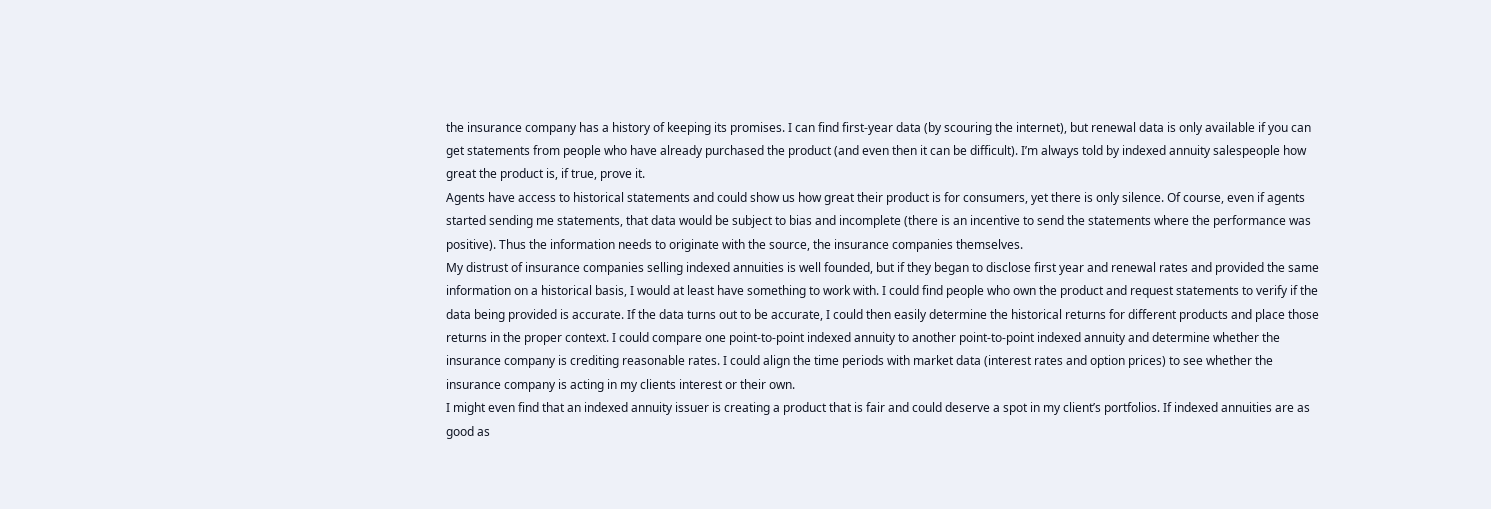the insurance company has a history of keeping its promises. I can find first-year data (by scouring the internet), but renewal data is only available if you can get statements from people who have already purchased the product (and even then it can be difficult). I’m always told by indexed annuity salespeople how great the product is, if true, prove it.
Agents have access to historical statements and could show us how great their product is for consumers, yet there is only silence. Of course, even if agents started sending me statements, that data would be subject to bias and incomplete (there is an incentive to send the statements where the performance was positive). Thus the information needs to originate with the source, the insurance companies themselves.
My distrust of insurance companies selling indexed annuities is well founded, but if they began to disclose first year and renewal rates and provided the same information on a historical basis, I would at least have something to work with. I could find people who own the product and request statements to verify if the data being provided is accurate. If the data turns out to be accurate, I could then easily determine the historical returns for different products and place those returns in the proper context. I could compare one point-to-point indexed annuity to another point-to-point indexed annuity and determine whether the insurance company is crediting reasonable rates. I could align the time periods with market data (interest rates and option prices) to see whether the insurance company is acting in my clients interest or their own.
I might even find that an indexed annuity issuer is creating a product that is fair and could deserve a spot in my client’s portfolios. If indexed annuities are as good as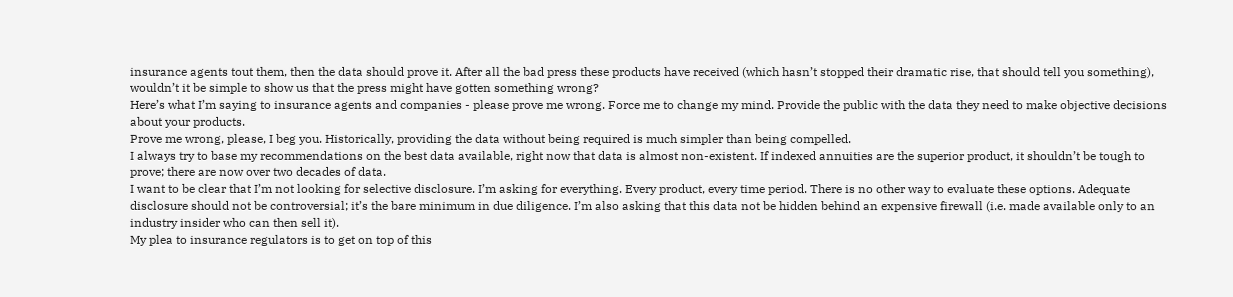insurance agents tout them, then the data should prove it. After all the bad press these products have received (which hasn’t stopped their dramatic rise, that should tell you something), wouldn’t it be simple to show us that the press might have gotten something wrong?
Here’s what I’m saying to insurance agents and companies - please prove me wrong. Force me to change my mind. Provide the public with the data they need to make objective decisions about your products.
Prove me wrong, please, I beg you. Historically, providing the data without being required is much simpler than being compelled.
I always try to base my recommendations on the best data available, right now that data is almost non-existent. If indexed annuities are the superior product, it shouldn’t be tough to prove; there are now over two decades of data.
I want to be clear that I’m not looking for selective disclosure. I’m asking for everything. Every product, every time period. There is no other way to evaluate these options. Adequate disclosure should not be controversial; it’s the bare minimum in due diligence. I’m also asking that this data not be hidden behind an expensive firewall (i.e. made available only to an industry insider who can then sell it).
My plea to insurance regulators is to get on top of this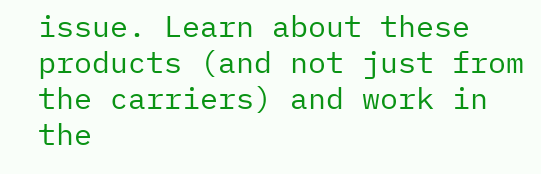issue. Learn about these products (and not just from the carriers) and work in the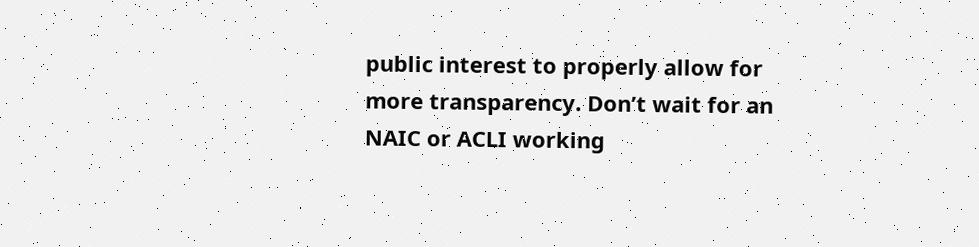public interest to properly allow for more transparency. Don’t wait for an NAIC or ACLI working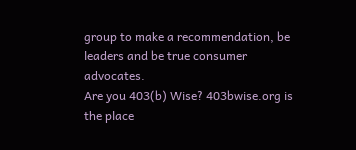group to make a recommendation, be leaders and be true consumer advocates.
Are you 403(b) Wise? 403bwise.org is the place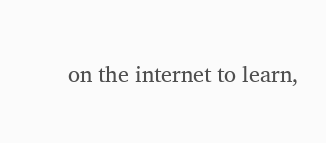on the internet to learn,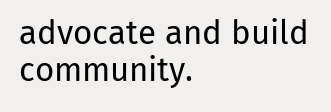advocate and build community.